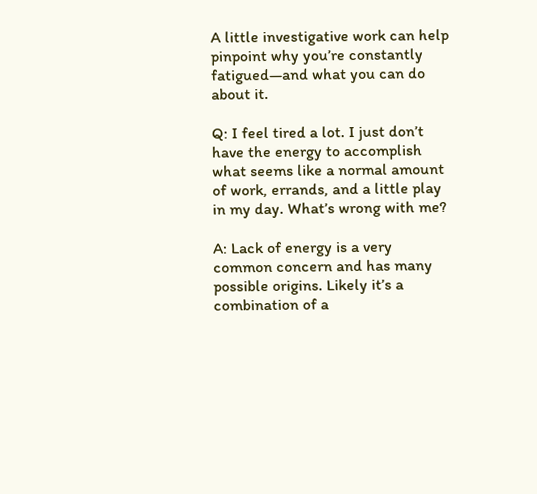A little investigative work can help pinpoint why you’re constantly fatigued—and what you can do about it.

Q: I feel tired a lot. I just don’t have the energy to accomplish what seems like a normal amount of work, errands, and a little play in my day. What’s wrong with me?

A: Lack of energy is a very common concern and has many possible origins. Likely it’s a combination of a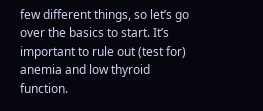few different things, so let’s go over the basics to start. It’s important to rule out (test for) anemia and low thyroid function.